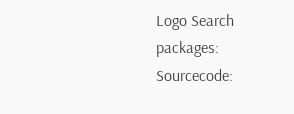Logo Search packages:
Sourcecode: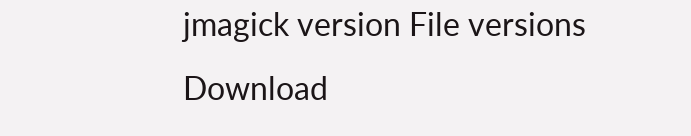jmagick version File versions  Download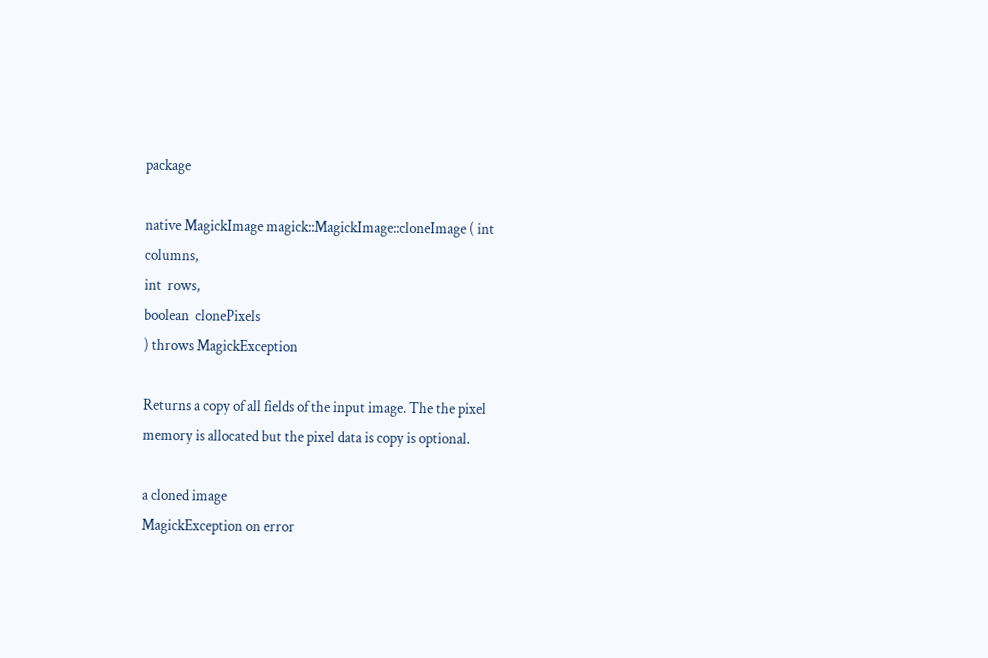package

native MagickImage magick::MagickImage::cloneImage ( int  columns,
int  rows,
boolean  clonePixels
) throws MagickException

Returns a copy of all fields of the input image. The the pixel memory is allocated but the pixel data is copy is optional.

a cloned image
MagickException on error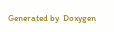Generated by  Doxygen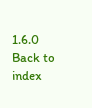1.6.0   Back to index